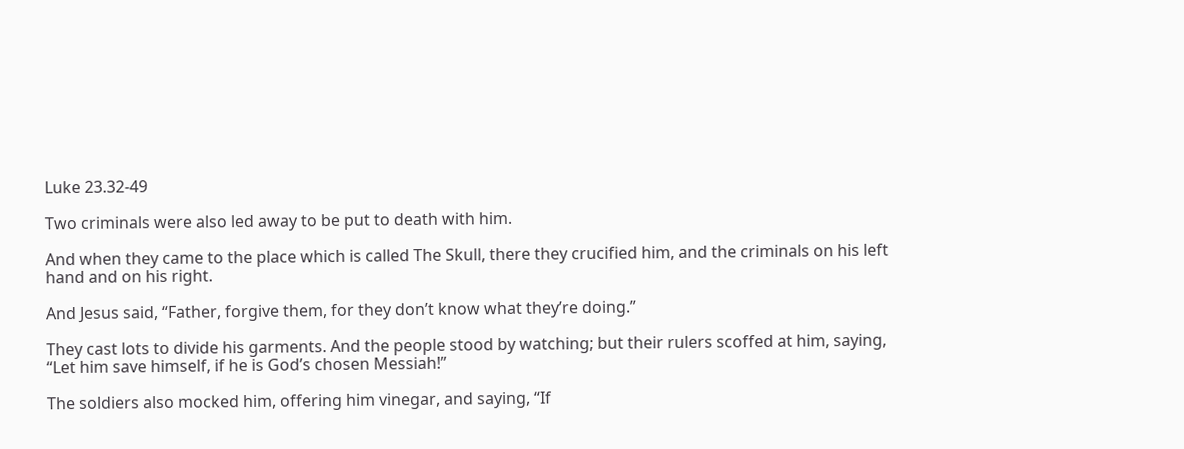Luke 23.32-49

Two criminals were also led away to be put to death with him.

And when they came to the place which is called The Skull, there they crucified him, and the criminals on his left hand and on his right.

And Jesus said, “Father, forgive them, for they don’t know what they’re doing.”

They cast lots to divide his garments. And the people stood by watching; but their rulers scoffed at him, saying, “Let him save himself, if he is God’s chosen Messiah!”

The soldiers also mocked him, offering him vinegar, and saying, “If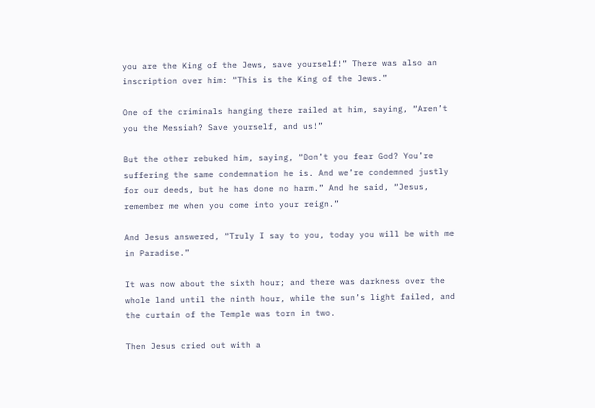you are the King of the Jews, save yourself!” There was also an inscription over him: “This is the King of the Jews.”

One of the criminals hanging there railed at him, saying, “Aren’t you the Messiah? Save yourself, and us!”

But the other rebuked him, saying, “Don’t you fear God? You’re suffering the same condemnation he is. And we’re condemned justly for our deeds, but he has done no harm.” And he said, “Jesus, remember me when you come into your reign.”

And Jesus answered, “Truly I say to you, today you will be with me in Paradise.”

It was now about the sixth hour; and there was darkness over the whole land until the ninth hour, while the sun’s light failed, and the curtain of the Temple was torn in two.

Then Jesus cried out with a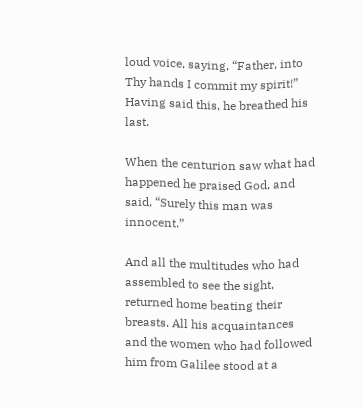loud voice, saying, “Father, into Thy hands I commit my spirit!” Having said this, he breathed his last.

When the centurion saw what had happened he praised God, and said, “Surely this man was innocent.”

And all the multitudes who had assembled to see the sight, returned home beating their breasts. All his acquaintances and the women who had followed him from Galilee stood at a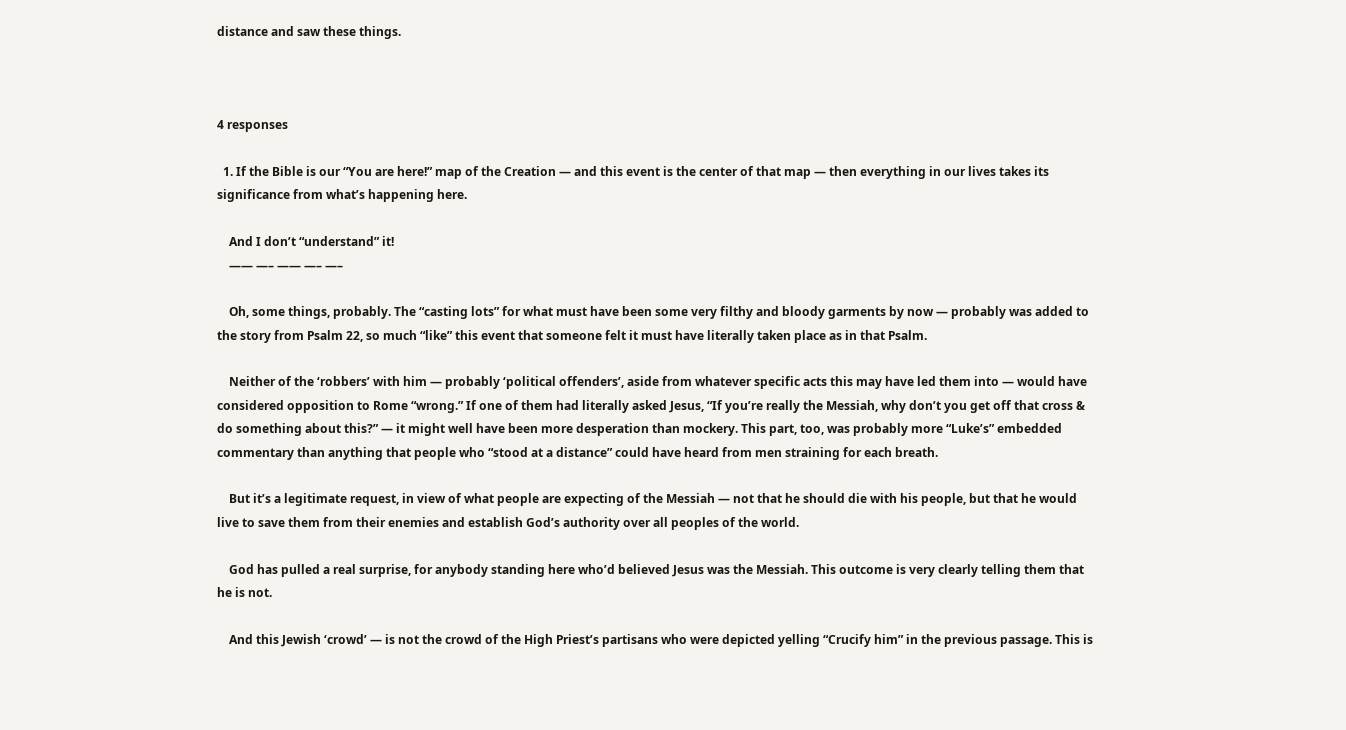distance and saw these things.



4 responses

  1. If the Bible is our “You are here!” map of the Creation — and this event is the center of that map — then everything in our lives takes its significance from what’s happening here.

    And I don’t “understand” it!
    —— —– —— —– —–

    Oh, some things, probably. The “casting lots” for what must have been some very filthy and bloody garments by now — probably was added to the story from Psalm 22, so much “like” this event that someone felt it must have literally taken place as in that Psalm.

    Neither of the ‘robbers’ with him — probably ‘political offenders’, aside from whatever specific acts this may have led them into — would have considered opposition to Rome “wrong.” If one of them had literally asked Jesus, “If you’re really the Messiah, why don’t you get off that cross & do something about this?” — it might well have been more desperation than mockery. This part, too, was probably more “Luke’s” embedded commentary than anything that people who “stood at a distance” could have heard from men straining for each breath.

    But it’s a legitimate request, in view of what people are expecting of the Messiah — not that he should die with his people, but that he would live to save them from their enemies and establish God’s authority over all peoples of the world.

    God has pulled a real surprise, for anybody standing here who’d believed Jesus was the Messiah. This outcome is very clearly telling them that he is not.

    And this Jewish ‘crowd’ — is not the crowd of the High Priest’s partisans who were depicted yelling “Crucify him” in the previous passage. This is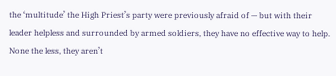the ‘multitude’ the High Priest’s party were previously afraid of — but with their leader helpless and surrounded by armed soldiers, they have no effective way to help. None the less, they aren’t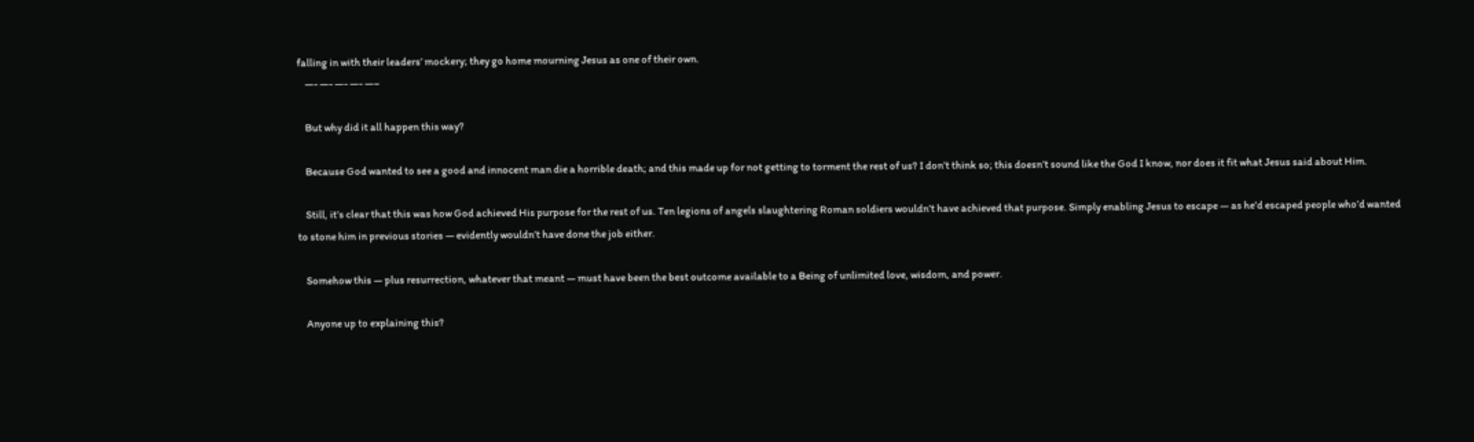falling in with their leaders’ mockery; they go home mourning Jesus as one of their own.
    —- —- —- —- —–

    But why did it all happen this way?

    Because God wanted to see a good and innocent man die a horrible death; and this made up for not getting to torment the rest of us? I don’t think so; this doesn’t sound like the God I know, nor does it fit what Jesus said about Him.

    Still, it’s clear that this was how God achieved His purpose for the rest of us. Ten legions of angels slaughtering Roman soldiers wouldn’t have achieved that purpose. Simply enabling Jesus to escape — as he’d escaped people who’d wanted to stone him in previous stories — evidently wouldn’t have done the job either.

    Somehow this — plus resurrection, whatever that meant — must have been the best outcome available to a Being of unlimited love, wisdom, and power.

    Anyone up to explaining this?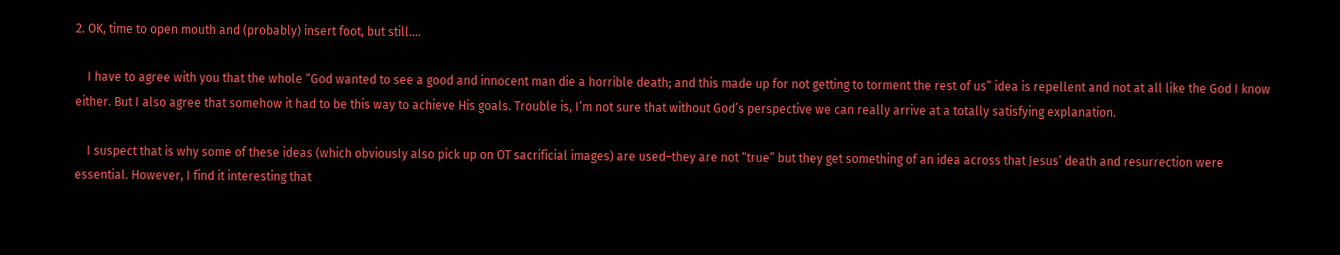2. OK, time to open mouth and (probably) insert foot, but still….

    I have to agree with you that the whole “God wanted to see a good and innocent man die a horrible death; and this made up for not getting to torment the rest of us” idea is repellent and not at all like the God I know either. But I also agree that somehow it had to be this way to achieve His goals. Trouble is, I’m not sure that without God’s perspective we can really arrive at a totally satisfying explanation.

    I suspect that is why some of these ideas (which obviously also pick up on OT sacrificial images) are used–they are not “true” but they get something of an idea across that Jesus’ death and resurrection were essential. However, I find it interesting that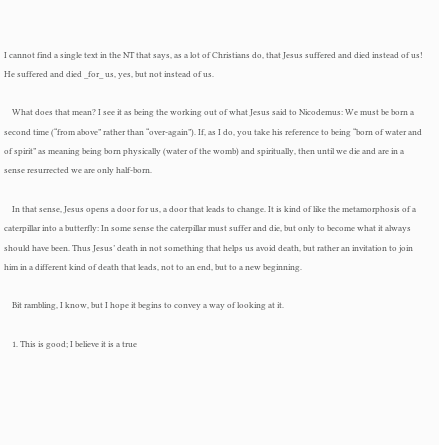I cannot find a single text in the NT that says, as a lot of Christians do, that Jesus suffered and died instead of us! He suffered and died _for_ us, yes, but not instead of us.

    What does that mean? I see it as being the working out of what Jesus said to Nicodemus: We must be born a second time (“from above” rather than “over-again”). If, as I do, you take his reference to being “born of water and of spirit” as meaning being born physically (water of the womb) and spiritually, then until we die and are in a sense resurrected we are only half-born.

    In that sense, Jesus opens a door for us, a door that leads to change. It is kind of like the metamorphosis of a caterpillar into a butterfly: In some sense the caterpillar must suffer and die, but only to become what it always should have been. Thus Jesus’ death in not something that helps us avoid death, but rather an invitation to join him in a different kind of death that leads, not to an end, but to a new beginning.

    Bit rambling, I know, but I hope it begins to convey a way of looking at it.

    1. This is good; I believe it is a true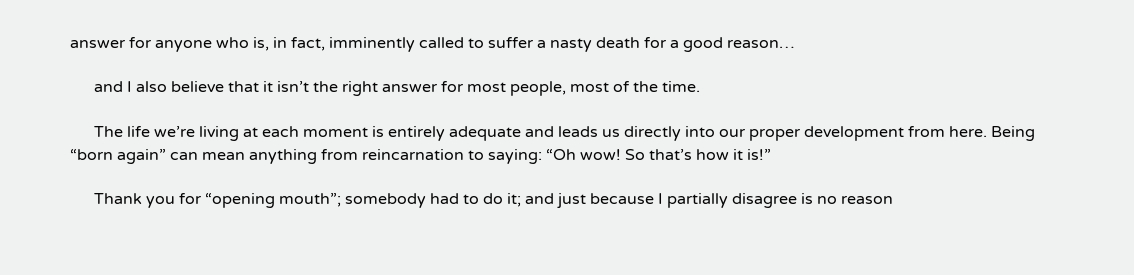answer for anyone who is, in fact, imminently called to suffer a nasty death for a good reason…

      and I also believe that it isn’t the right answer for most people, most of the time.

      The life we’re living at each moment is entirely adequate and leads us directly into our proper development from here. Being “born again” can mean anything from reincarnation to saying: “Oh wow! So that’s how it is!”

      Thank you for “opening mouth”; somebody had to do it; and just because I partially disagree is no reason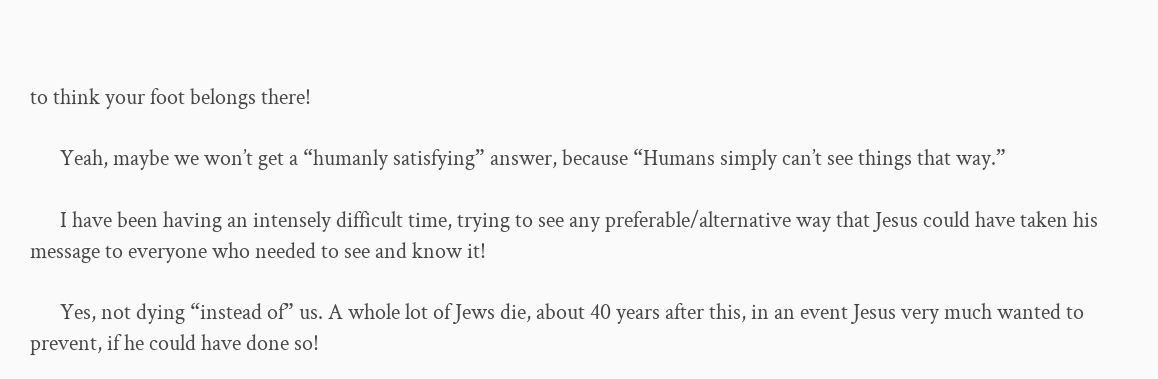to think your foot belongs there!

      Yeah, maybe we won’t get a “humanly satisfying” answer, because “Humans simply can’t see things that way.”

      I have been having an intensely difficult time, trying to see any preferable/alternative way that Jesus could have taken his message to everyone who needed to see and know it!

      Yes, not dying “instead of” us. A whole lot of Jews die, about 40 years after this, in an event Jesus very much wanted to prevent, if he could have done so!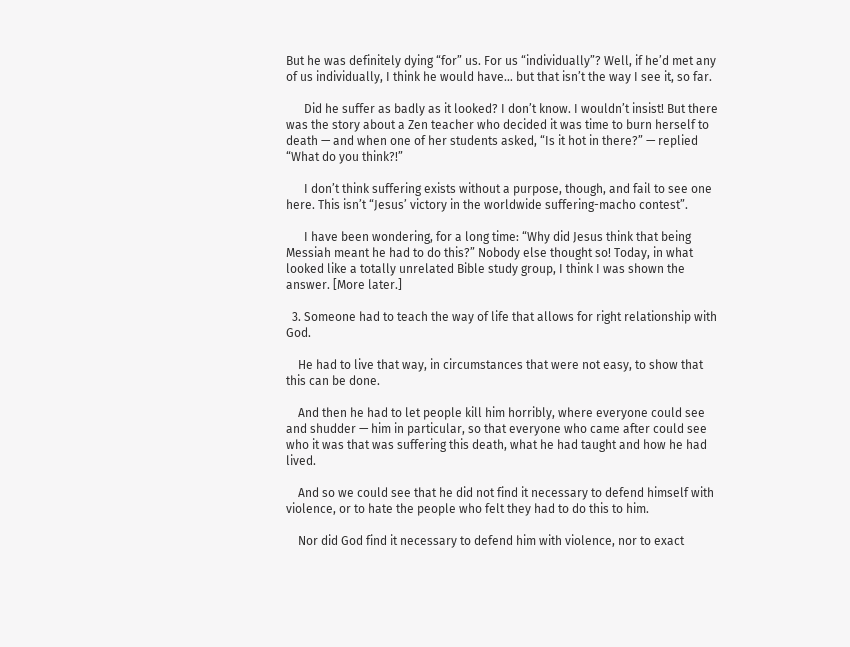But he was definitely dying “for” us. For us “individually”? Well, if he’d met any of us individually, I think he would have… but that isn’t the way I see it, so far.

      Did he suffer as badly as it looked? I don’t know. I wouldn’t insist! But there was the story about a Zen teacher who decided it was time to burn herself to death — and when one of her students asked, “Is it hot in there?” — replied “What do you think?!”

      I don’t think suffering exists without a purpose, though, and fail to see one here. This isn’t “Jesus’ victory in the worldwide suffering-macho contest”.

      I have been wondering, for a long time: “Why did Jesus think that being Messiah meant he had to do this?” Nobody else thought so! Today, in what looked like a totally unrelated Bible study group, I think I was shown the answer. [More later.]

  3. Someone had to teach the way of life that allows for right relationship with God.

    He had to live that way, in circumstances that were not easy, to show that this can be done.

    And then he had to let people kill him horribly, where everyone could see and shudder — him in particular, so that everyone who came after could see who it was that was suffering this death, what he had taught and how he had lived.

    And so we could see that he did not find it necessary to defend himself with violence, or to hate the people who felt they had to do this to him.

    Nor did God find it necessary to defend him with violence, nor to exact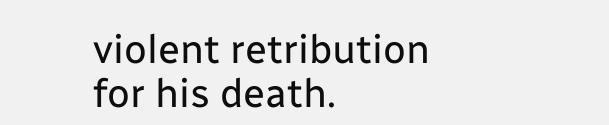violent retribution for his death.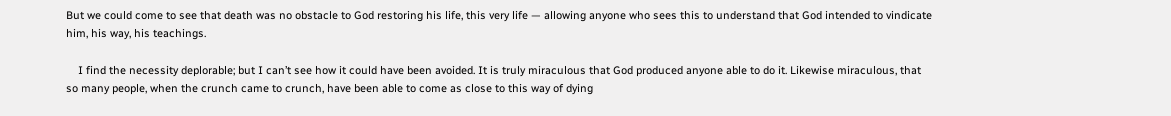But we could come to see that death was no obstacle to God restoring his life, this very life — allowing anyone who sees this to understand that God intended to vindicate him, his way, his teachings.

    I find the necessity deplorable; but I can’t see how it could have been avoided. It is truly miraculous that God produced anyone able to do it. Likewise miraculous, that so many people, when the crunch came to crunch, have been able to come as close to this way of dying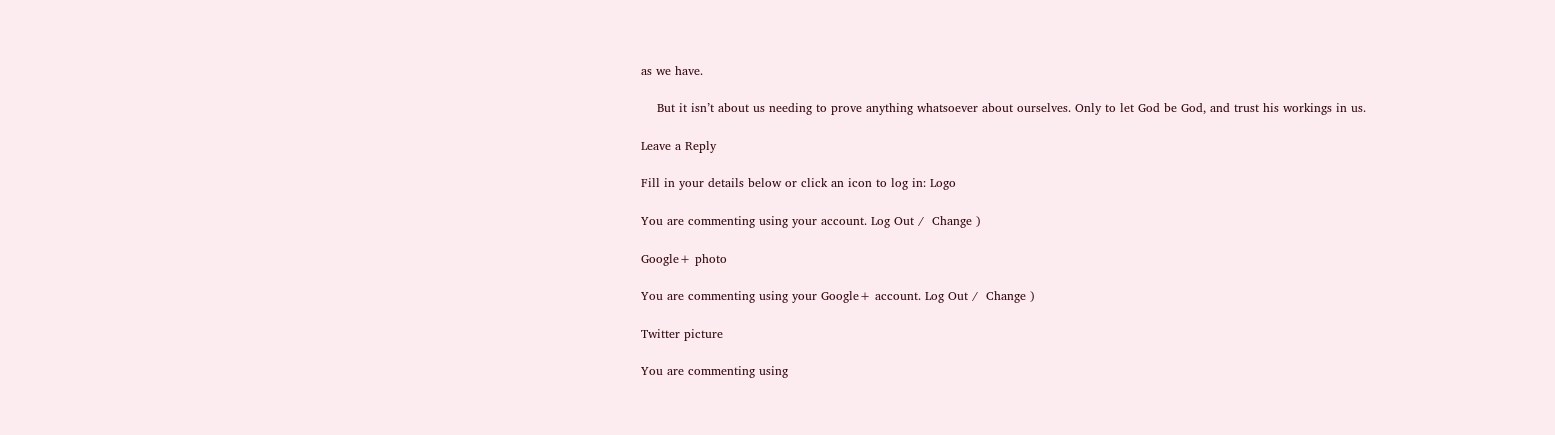as we have.

    But it isn’t about us needing to prove anything whatsoever about ourselves. Only to let God be God, and trust his workings in us.

Leave a Reply

Fill in your details below or click an icon to log in: Logo

You are commenting using your account. Log Out /  Change )

Google+ photo

You are commenting using your Google+ account. Log Out /  Change )

Twitter picture

You are commenting using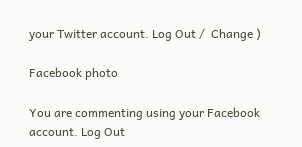your Twitter account. Log Out /  Change )

Facebook photo

You are commenting using your Facebook account. Log Out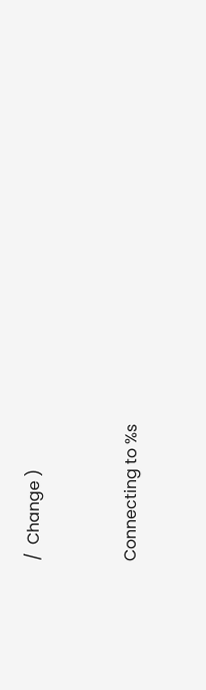/  Change )


Connecting to %s